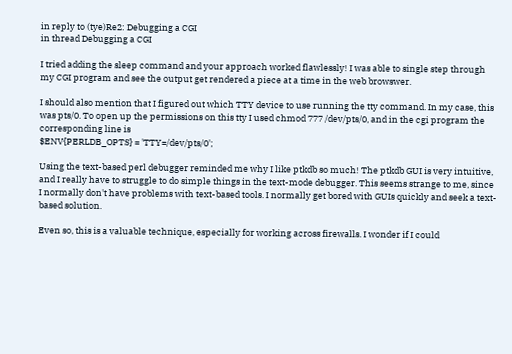in reply to (tye)Re2: Debugging a CGI
in thread Debugging a CGI

I tried adding the sleep command and your approach worked flawlessly! I was able to single step through my CGI program and see the output get rendered a piece at a time in the web browswer.

I should also mention that I figured out which TTY device to use running the tty command. In my case, this was pts/0. To open up the permissions on this tty I used chmod 777 /dev/pts/0, and in the cgi program the corresponding line is
$ENV{PERLDB_OPTS} = 'TTY=/dev/pts/0';

Using the text-based perl debugger reminded me why I like ptkdb so much! The ptkdb GUI is very intuitive, and I really have to struggle to do simple things in the text-mode debugger. This seems strange to me, since I normally don't have problems with text-based tools. I normally get bored with GUIs quickly and seek a text-based solution.

Even so, this is a valuable technique, especially for working across firewalls. I wonder if I could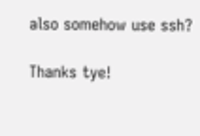also somehow use ssh?

Thanks tye!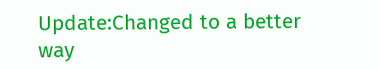Update:Changed to a better way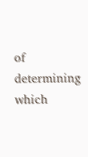of determining which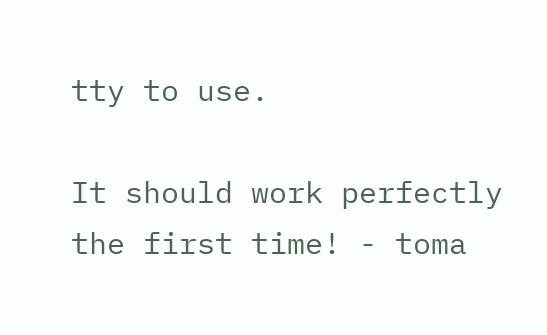tty to use.

It should work perfectly the first time! - toma